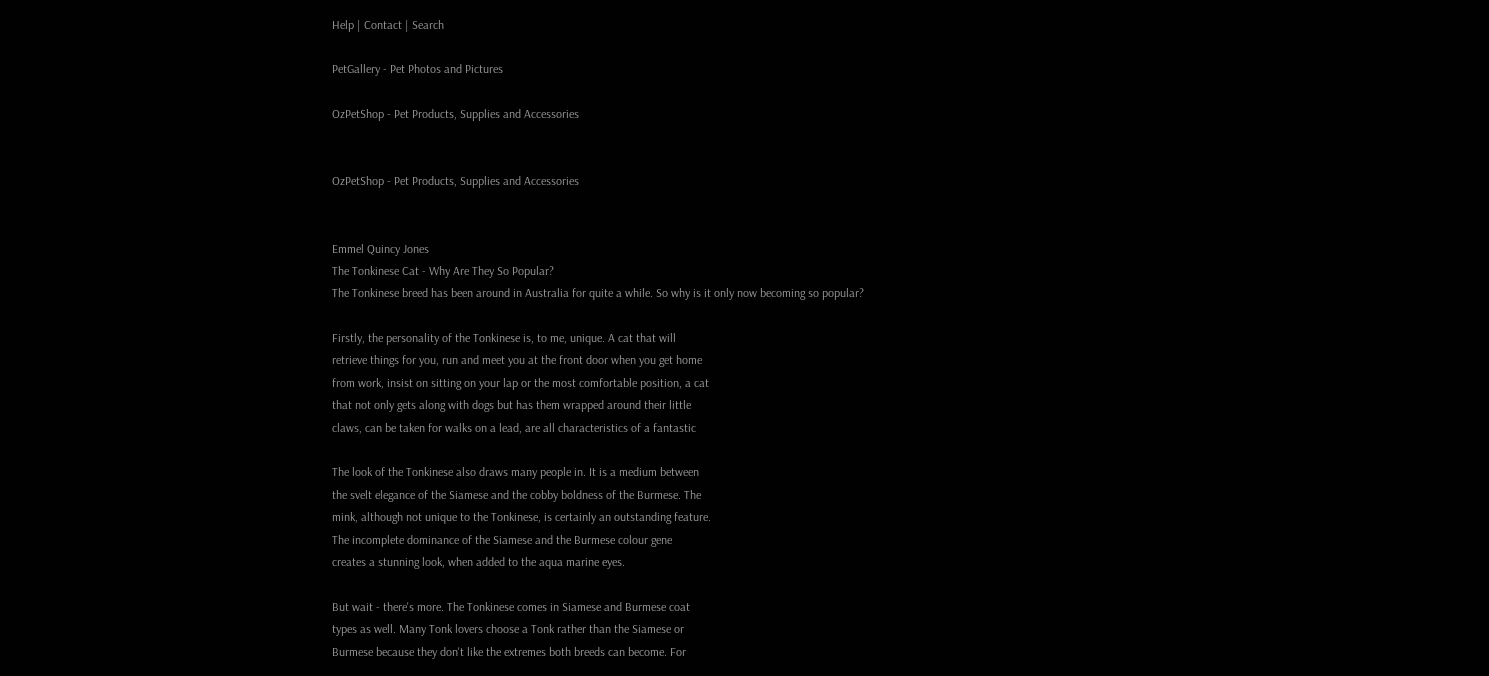Help | Contact | Search

PetGallery - Pet Photos and Pictures

OzPetShop - Pet Products, Supplies and Accessories


OzPetShop - Pet Products, Supplies and Accessories


Emmel Quincy Jones
The Tonkinese Cat - Why Are They So Popular?
The Tonkinese breed has been around in Australia for quite a while. So why is it only now becoming so popular?

Firstly, the personality of the Tonkinese is, to me, unique. A cat that will
retrieve things for you, run and meet you at the front door when you get home
from work, insist on sitting on your lap or the most comfortable position, a cat
that not only gets along with dogs but has them wrapped around their little
claws, can be taken for walks on a lead, are all characteristics of a fantastic

The look of the Tonkinese also draws many people in. It is a medium between
the svelt elegance of the Siamese and the cobby boldness of the Burmese. The
mink, although not unique to the Tonkinese, is certainly an outstanding feature.
The incomplete dominance of the Siamese and the Burmese colour gene
creates a stunning look, when added to the aqua marine eyes.

But wait - there's more. The Tonkinese comes in Siamese and Burmese coat
types as well. Many Tonk lovers choose a Tonk rather than the Siamese or
Burmese because they don't like the extremes both breeds can become. For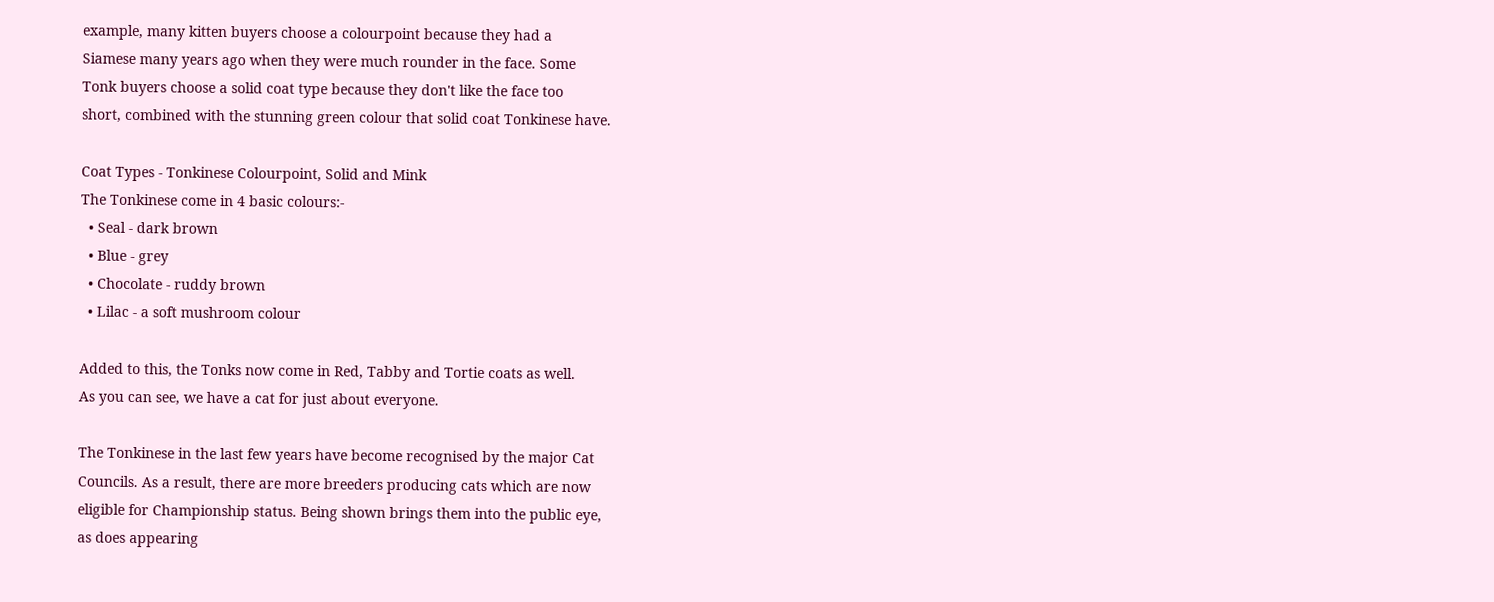example, many kitten buyers choose a colourpoint because they had a
Siamese many years ago when they were much rounder in the face. Some
Tonk buyers choose a solid coat type because they don't like the face too
short, combined with the stunning green colour that solid coat Tonkinese have.

Coat Types - Tonkinese Colourpoint, Solid and Mink
The Tonkinese come in 4 basic colours:-
  • Seal - dark brown
  • Blue - grey
  • Chocolate - ruddy brown
  • Lilac - a soft mushroom colour

Added to this, the Tonks now come in Red, Tabby and Tortie coats as well.
As you can see, we have a cat for just about everyone.

The Tonkinese in the last few years have become recognised by the major Cat
Councils. As a result, there are more breeders producing cats which are now
eligible for Championship status. Being shown brings them into the public eye,
as does appearing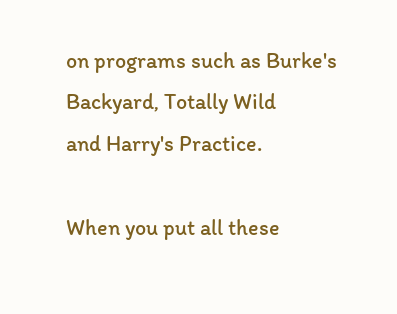on programs such as Burke's Backyard, Totally Wild
and Harry's Practice.

When you put all these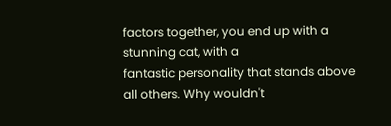factors together, you end up with a stunning cat, with a
fantastic personality that stands above all others. Why wouldn't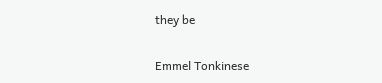they be

Emmel Tonkinese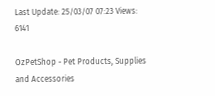Last Update: 25/03/07 07:23 Views: 6141

OzPetShop - Pet Products, Supplies and Accessories